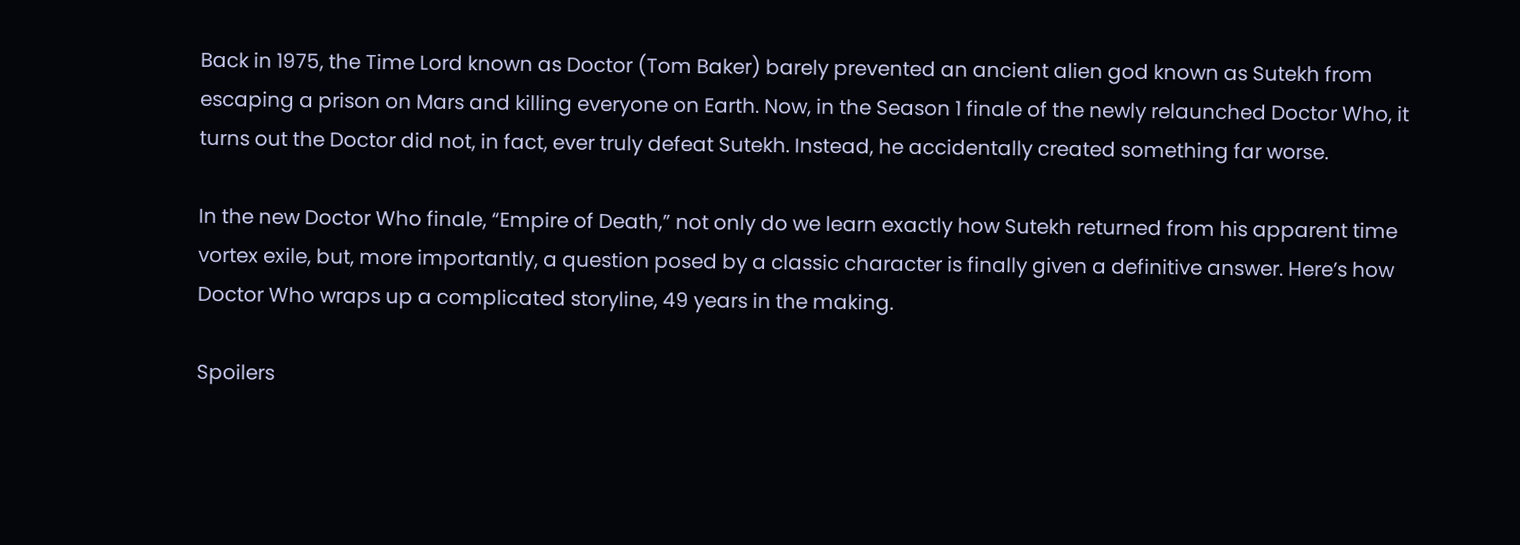Back in 1975, the Time Lord known as Doctor (Tom Baker) barely prevented an ancient alien god known as Sutekh from escaping a prison on Mars and killing everyone on Earth. Now, in the Season 1 finale of the newly relaunched Doctor Who, it turns out the Doctor did not, in fact, ever truly defeat Sutekh. Instead, he accidentally created something far worse.

In the new Doctor Who finale, “Empire of Death,” not only do we learn exactly how Sutekh returned from his apparent time vortex exile, but, more importantly, a question posed by a classic character is finally given a definitive answer. Here’s how Doctor Who wraps up a complicated storyline, 49 years in the making.

Spoilers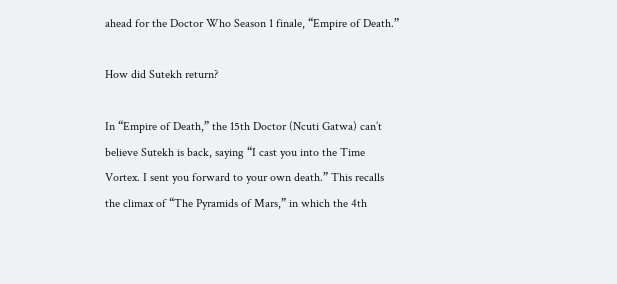ahead for the Doctor Who Season 1 finale, “Empire of Death.”

How did Sutekh return?

In “Empire of Death,” the 15th Doctor (Ncuti Gatwa) can’t believe Sutekh is back, saying “I cast you into the Time Vortex. I sent you forward to your own death.” This recalls the climax of “The Pyramids of Mars,” in which the 4th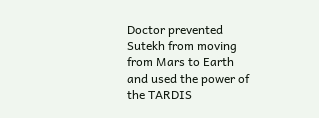Doctor prevented Sutekh from moving from Mars to Earth and used the power of the TARDIS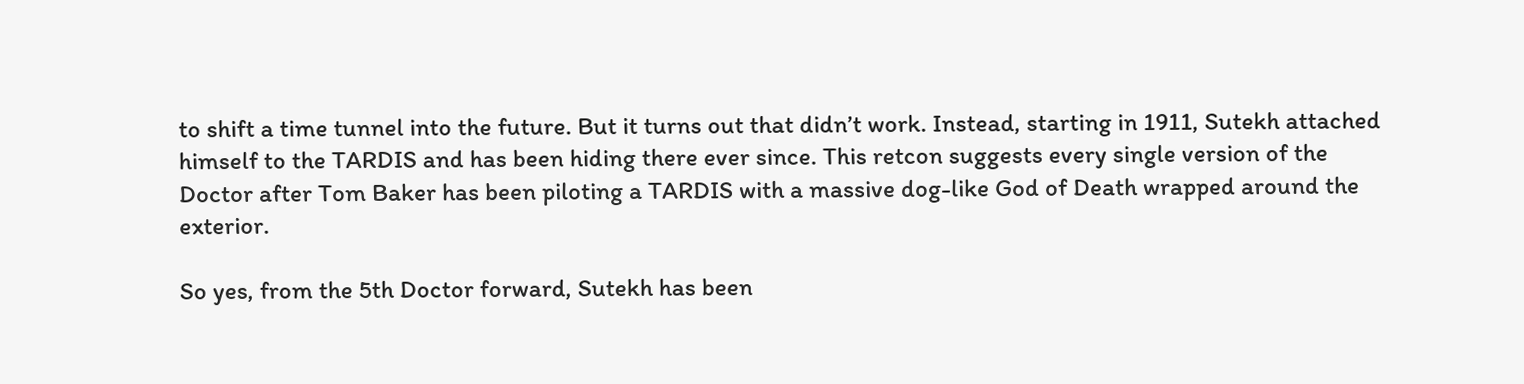to shift a time tunnel into the future. But it turns out that didn’t work. Instead, starting in 1911, Sutekh attached himself to the TARDIS and has been hiding there ever since. This retcon suggests every single version of the Doctor after Tom Baker has been piloting a TARDIS with a massive dog-like God of Death wrapped around the exterior.

So yes, from the 5th Doctor forward, Sutekh has been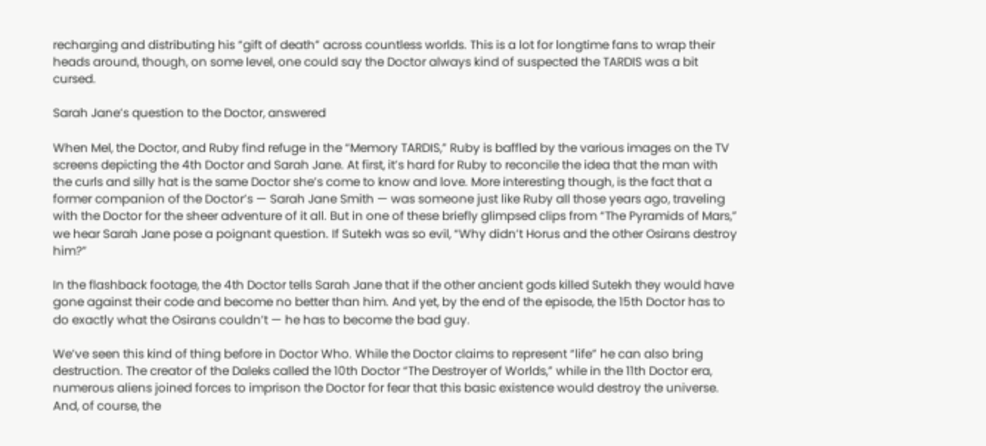recharging and distributing his “gift of death” across countless worlds. This is a lot for longtime fans to wrap their heads around, though, on some level, one could say the Doctor always kind of suspected the TARDIS was a bit cursed.

Sarah Jane’s question to the Doctor, answered

When Mel, the Doctor, and Ruby find refuge in the “Memory TARDIS,” Ruby is baffled by the various images on the TV screens depicting the 4th Doctor and Sarah Jane. At first, it’s hard for Ruby to reconcile the idea that the man with the curls and silly hat is the same Doctor she’s come to know and love. More interesting though, is the fact that a former companion of the Doctor’s — Sarah Jane Smith — was someone just like Ruby all those years ago, traveling with the Doctor for the sheer adventure of it all. But in one of these briefly glimpsed clips from “The Pyramids of Mars,” we hear Sarah Jane pose a poignant question. If Sutekh was so evil, “Why didn’t Horus and the other Osirans destroy him?”

In the flashback footage, the 4th Doctor tells Sarah Jane that if the other ancient gods killed Sutekh they would have gone against their code and become no better than him. And yet, by the end of the episode, the 15th Doctor has to do exactly what the Osirans couldn’t — he has to become the bad guy.

We’ve seen this kind of thing before in Doctor Who. While the Doctor claims to represent “life” he can also bring destruction. The creator of the Daleks called the 10th Doctor “The Destroyer of Worlds,” while in the 11th Doctor era, numerous aliens joined forces to imprison the Doctor for fear that this basic existence would destroy the universe. And, of course, the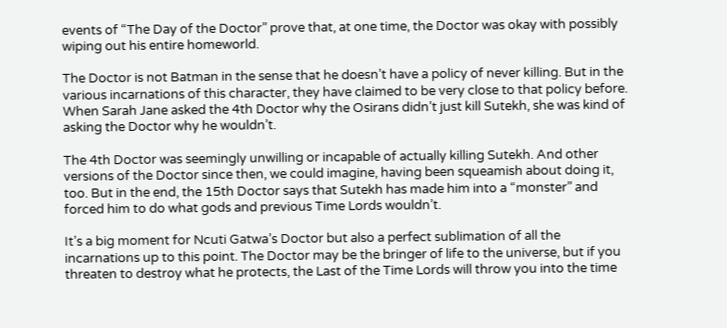events of “The Day of the Doctor” prove that, at one time, the Doctor was okay with possibly wiping out his entire homeworld.

The Doctor is not Batman in the sense that he doesn’t have a policy of never killing. But in the various incarnations of this character, they have claimed to be very close to that policy before. When Sarah Jane asked the 4th Doctor why the Osirans didn’t just kill Sutekh, she was kind of asking the Doctor why he wouldn’t.

The 4th Doctor was seemingly unwilling or incapable of actually killing Sutekh. And other versions of the Doctor since then, we could imagine, having been squeamish about doing it, too. But in the end, the 15th Doctor says that Sutekh has made him into a “monster” and forced him to do what gods and previous Time Lords wouldn’t.

It’s a big moment for Ncuti Gatwa’s Doctor but also a perfect sublimation of all the incarnations up to this point. The Doctor may be the bringer of life to the universe, but if you threaten to destroy what he protects, the Last of the Time Lords will throw you into the time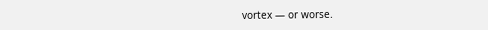vortex — or worse.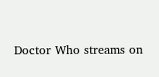Doctor Who streams on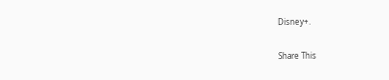Disney+.

Share This